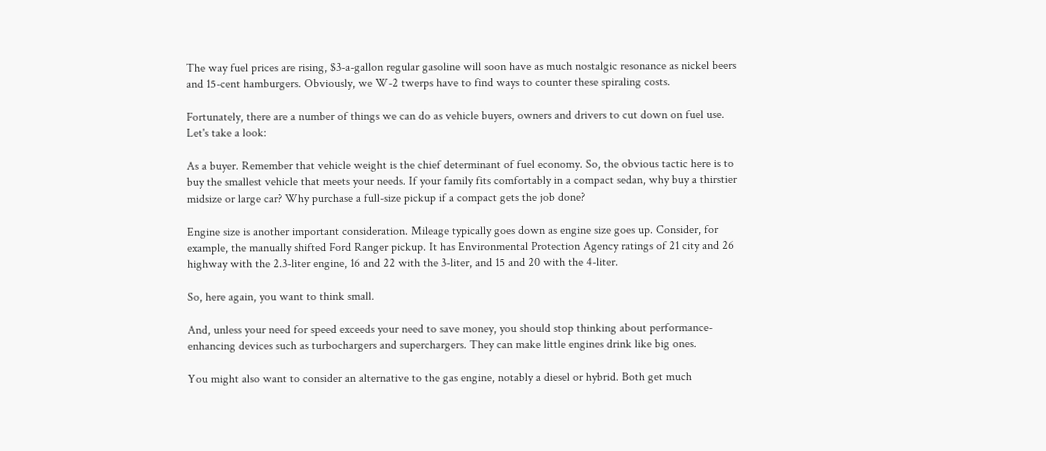The way fuel prices are rising, $3-a-gallon regular gasoline will soon have as much nostalgic resonance as nickel beers and 15-cent hamburgers. Obviously, we W-2 twerps have to find ways to counter these spiraling costs.

Fortunately, there are a number of things we can do as vehicle buyers, owners and drivers to cut down on fuel use. Let's take a look:

As a buyer. Remember that vehicle weight is the chief determinant of fuel economy. So, the obvious tactic here is to buy the smallest vehicle that meets your needs. If your family fits comfortably in a compact sedan, why buy a thirstier midsize or large car? Why purchase a full-size pickup if a compact gets the job done?

Engine size is another important consideration. Mileage typically goes down as engine size goes up. Consider, for example, the manually shifted Ford Ranger pickup. It has Environmental Protection Agency ratings of 21 city and 26 highway with the 2.3-liter engine, 16 and 22 with the 3-liter, and 15 and 20 with the 4-liter.

So, here again, you want to think small.

And, unless your need for speed exceeds your need to save money, you should stop thinking about performance-enhancing devices such as turbochargers and superchargers. They can make little engines drink like big ones.

You might also want to consider an alternative to the gas engine, notably a diesel or hybrid. Both get much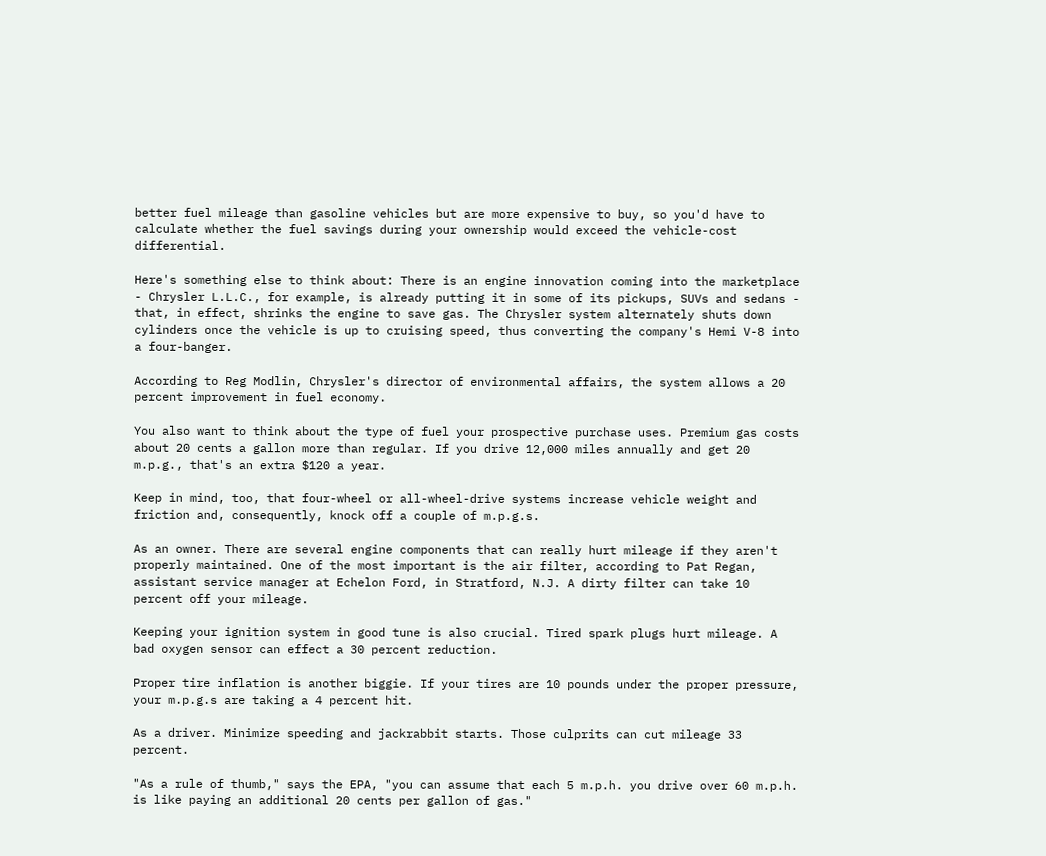better fuel mileage than gasoline vehicles but are more expensive to buy, so you'd have to calculate whether the fuel savings during your ownership would exceed the vehicle-cost differential.

Here's something else to think about: There is an engine innovation coming into the marketplace - Chrysler L.L.C., for example, is already putting it in some of its pickups, SUVs and sedans - that, in effect, shrinks the engine to save gas. The Chrysler system alternately shuts down cylinders once the vehicle is up to cruising speed, thus converting the company's Hemi V-8 into a four-banger.

According to Reg Modlin, Chrysler's director of environmental affairs, the system allows a 20 percent improvement in fuel economy.

You also want to think about the type of fuel your prospective purchase uses. Premium gas costs about 20 cents a gallon more than regular. If you drive 12,000 miles annually and get 20 m.p.g., that's an extra $120 a year.

Keep in mind, too, that four-wheel or all-wheel-drive systems increase vehicle weight and friction and, consequently, knock off a couple of m.p.g.s.

As an owner. There are several engine components that can really hurt mileage if they aren't properly maintained. One of the most important is the air filter, according to Pat Regan, assistant service manager at Echelon Ford, in Stratford, N.J. A dirty filter can take 10 percent off your mileage.

Keeping your ignition system in good tune is also crucial. Tired spark plugs hurt mileage. A bad oxygen sensor can effect a 30 percent reduction.

Proper tire inflation is another biggie. If your tires are 10 pounds under the proper pressure, your m.p.g.s are taking a 4 percent hit.

As a driver. Minimize speeding and jackrabbit starts. Those culprits can cut mileage 33 percent.

"As a rule of thumb," says the EPA, "you can assume that each 5 m.p.h. you drive over 60 m.p.h. is like paying an additional 20 cents per gallon of gas."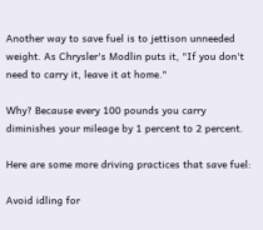Another way to save fuel is to jettison unneeded weight. As Chrysler's Modlin puts it, "If you don't need to carry it, leave it at home."

Why? Because every 100 pounds you carry diminishes your mileage by 1 percent to 2 percent.

Here are some more driving practices that save fuel:

Avoid idling for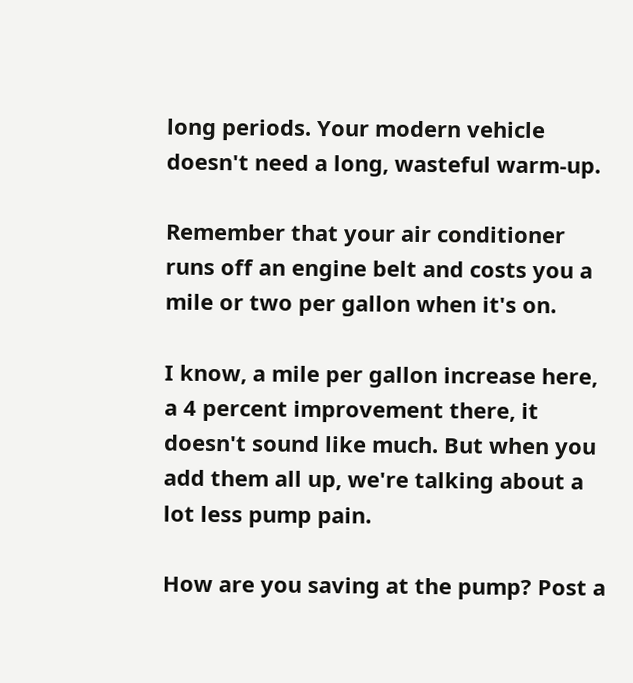long periods. Your modern vehicle doesn't need a long, wasteful warm-up.

Remember that your air conditioner runs off an engine belt and costs you a mile or two per gallon when it's on.

I know, a mile per gallon increase here, a 4 percent improvement there, it doesn't sound like much. But when you add them all up, we're talking about a lot less pump pain.

How are you saving at the pump? Post a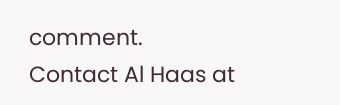comment.
Contact Al Haas at